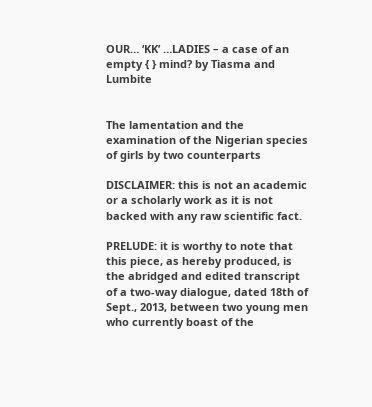OUR… ‘KK’ …LADIES – a case of an empty { } mind? by Tiasma and Lumbite


The lamentation and the examination of the Nigerian species of girls by two counterparts

DISCLAIMER: this is not an academic or a scholarly work as it is not backed with any raw scientific fact.

PRELUDE: it is worthy to note that this piece, as hereby produced, is the abridged and edited transcript of a two-way dialogue, dated 18th of Sept., 2013, between two young men who currently boast of the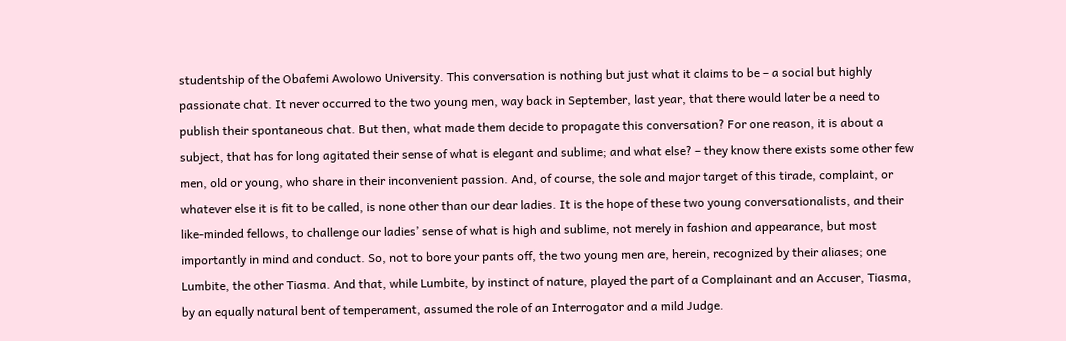studentship of the Obafemi Awolowo University. This conversation is nothing but just what it claims to be – a social but highly passionate chat. It never occurred to the two young men, way back in September, last year, that there would later be a need to publish their spontaneous chat. But then, what made them decide to propagate this conversation? For one reason, it is about a subject, that has for long agitated their sense of what is elegant and sublime; and what else? – they know there exists some other few men, old or young, who share in their inconvenient passion. And, of course, the sole and major target of this tirade, complaint, or whatever else it is fit to be called, is none other than our dear ladies. It is the hope of these two young conversationalists, and their like-minded fellows, to challenge our ladies’ sense of what is high and sublime, not merely in fashion and appearance, but most importantly in mind and conduct. So, not to bore your pants off, the two young men are, herein, recognized by their aliases; one Lumbite, the other Tiasma. And that, while Lumbite, by instinct of nature, played the part of a Complainant and an Accuser, Tiasma, by an equally natural bent of temperament, assumed the role of an Interrogator and a mild Judge.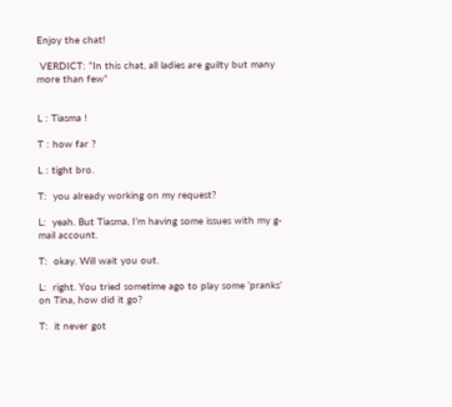Enjoy the chat!

 VERDICT: “In this chat, all ladies are guilty but many more than few”


L : Tiasma !

T : how far ?

L : tight bro.

T:  you already working on my request?

L:  yeah. But Tiasma, I’m having some issues with my g-mail account.

T:  okay. Will wait you out.

L:  right. You tried sometime ago to play some ‘pranks’ on Tina, how did it go?

T:  it never got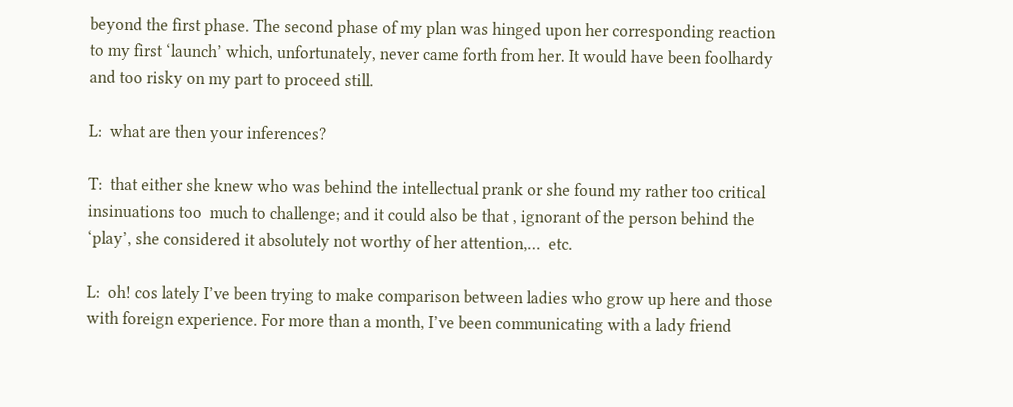beyond the first phase. The second phase of my plan was hinged upon her corresponding reaction to my first ‘launch’ which, unfortunately, never came forth from her. It would have been foolhardy and too risky on my part to proceed still.

L:  what are then your inferences?

T:  that either she knew who was behind the intellectual prank or she found my rather too critical insinuations too  much to challenge; and it could also be that , ignorant of the person behind the ‘play’, she considered it absolutely not worthy of her attention,…  etc.

L:  oh! cos lately I’ve been trying to make comparison between ladies who grow up here and those with foreign experience. For more than a month, I’ve been communicating with a lady friend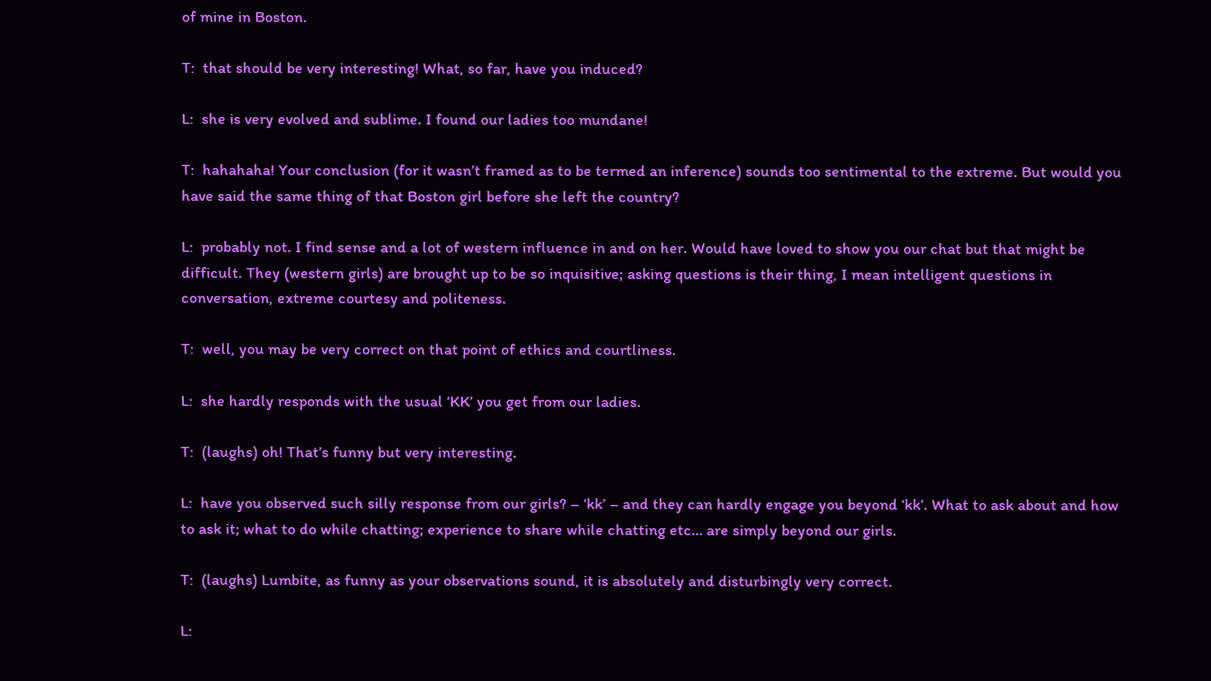of mine in Boston.

T:  that should be very interesting! What, so far, have you induced?

L:  she is very evolved and sublime. I found our ladies too mundane!

T:  hahahaha! Your conclusion (for it wasn’t framed as to be termed an inference) sounds too sentimental to the extreme. But would you have said the same thing of that Boston girl before she left the country?

L:  probably not. I find sense and a lot of western influence in and on her. Would have loved to show you our chat but that might be difficult. They (western girls) are brought up to be so inquisitive; asking questions is their thing, I mean intelligent questions in conversation, extreme courtesy and politeness.

T:  well, you may be very correct on that point of ethics and courtliness.

L:  she hardly responds with the usual ‘KK’ you get from our ladies.

T:  (laughs) oh! That’s funny but very interesting.

L:  have you observed such silly response from our girls? – ‘kk’ – and they can hardly engage you beyond ‘kk’. What to ask about and how to ask it; what to do while chatting; experience to share while chatting etc… are simply beyond our girls.

T:  (laughs) Lumbite, as funny as your observations sound, it is absolutely and disturbingly very correct.

L: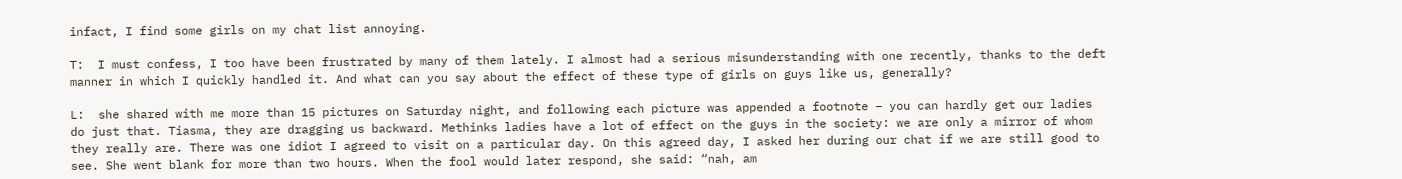infact, I find some girls on my chat list annoying.

T:  I must confess, I too have been frustrated by many of them lately. I almost had a serious misunderstanding with one recently, thanks to the deft manner in which I quickly handled it. And what can you say about the effect of these type of girls on guys like us, generally?

L:  she shared with me more than 15 pictures on Saturday night, and following each picture was appended a footnote – you can hardly get our ladies do just that. Tiasma, they are dragging us backward. Methinks ladies have a lot of effect on the guys in the society: we are only a mirror of whom they really are. There was one idiot I agreed to visit on a particular day. On this agreed day, I asked her during our chat if we are still good to see. She went blank for more than two hours. When the fool would later respond, she said: “nah, am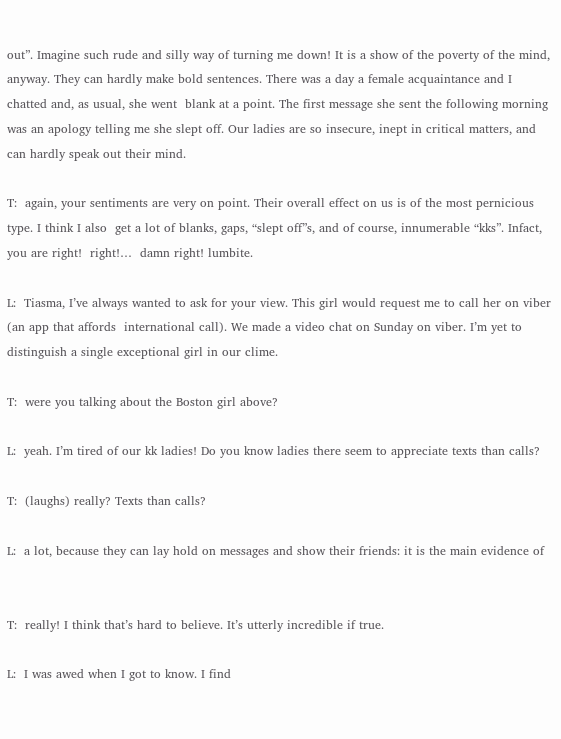out”. Imagine such rude and silly way of turning me down! It is a show of the poverty of the mind, anyway. They can hardly make bold sentences. There was a day a female acquaintance and I chatted and, as usual, she went  blank at a point. The first message she sent the following morning was an apology telling me she slept off. Our ladies are so insecure, inept in critical matters, and can hardly speak out their mind.

T:  again, your sentiments are very on point. Their overall effect on us is of the most pernicious type. I think I also  get a lot of blanks, gaps, “slept off”s, and of course, innumerable “kks”. Infact, you are right!  right!…  damn right! lumbite.

L:  Tiasma, I’ve always wanted to ask for your view. This girl would request me to call her on viber (an app that affords  international call). We made a video chat on Sunday on viber. I’m yet to distinguish a single exceptional girl in our clime.

T:  were you talking about the Boston girl above?

L:  yeah. I’m tired of our kk ladies! Do you know ladies there seem to appreciate texts than calls?

T:  (laughs) really? Texts than calls?

L:  a lot, because they can lay hold on messages and show their friends: it is the main evidence of


T:  really! I think that’s hard to believe. It’s utterly incredible if true.

L:  I was awed when I got to know. I find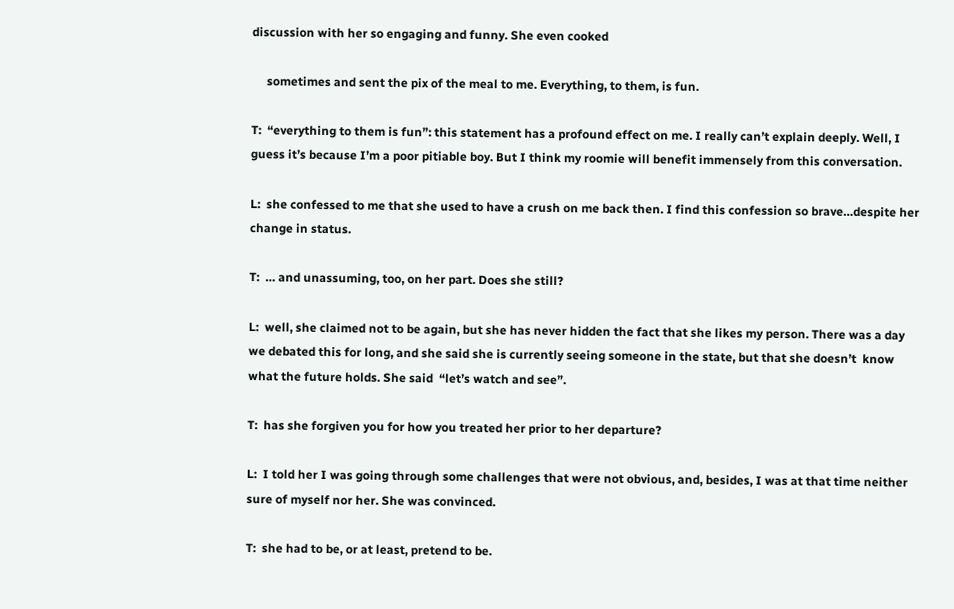discussion with her so engaging and funny. She even cooked

     sometimes and sent the pix of the meal to me. Everything, to them, is fun.

T:  “everything to them is fun”: this statement has a profound effect on me. I really can’t explain deeply. Well, I guess it’s because I’m a poor pitiable boy. But I think my roomie will benefit immensely from this conversation.

L:  she confessed to me that she used to have a crush on me back then. I find this confession so brave…despite her change in status.

T:  … and unassuming, too, on her part. Does she still?

L:  well, she claimed not to be again, but she has never hidden the fact that she likes my person. There was a day we debated this for long, and she said she is currently seeing someone in the state, but that she doesn’t  know what the future holds. She said  “let’s watch and see”.

T:  has she forgiven you for how you treated her prior to her departure?

L:  I told her I was going through some challenges that were not obvious, and, besides, I was at that time neither sure of myself nor her. She was convinced.

T:  she had to be, or at least, pretend to be.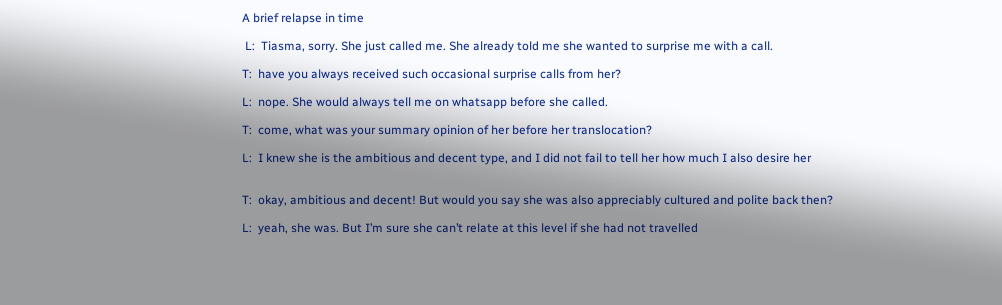A brief relapse in time

 L:  Tiasma, sorry. She just called me. She already told me she wanted to surprise me with a call.

T:  have you always received such occasional surprise calls from her?

L:  nope. She would always tell me on whatsapp before she called.

T:  come, what was your summary opinion of her before her translocation?

L:  I knew she is the ambitious and decent type, and I did not fail to tell her how much I also desire her


T:  okay, ambitious and decent! But would you say she was also appreciably cultured and polite back then?

L:  yeah, she was. But I’m sure she can’t relate at this level if she had not travelled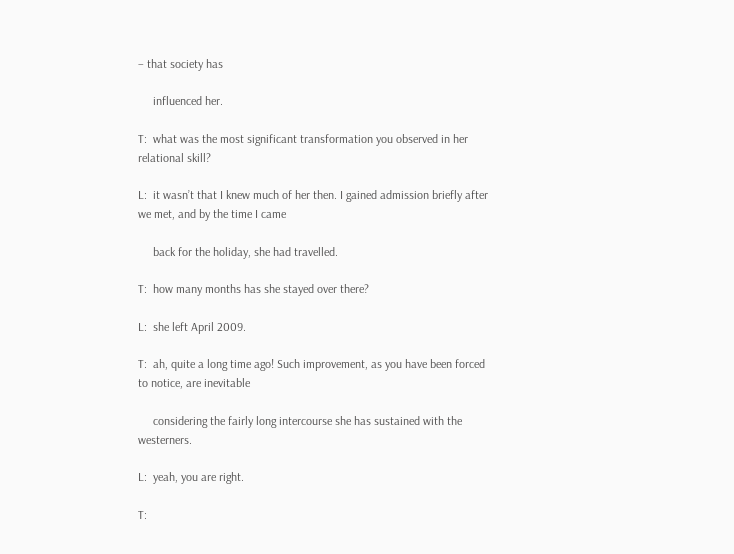– that society has

     influenced her.

T:  what was the most significant transformation you observed in her relational skill?

L:  it wasn’t that I knew much of her then. I gained admission briefly after we met, and by the time I came

     back for the holiday, she had travelled.

T:  how many months has she stayed over there?

L:  she left April 2009.

T:  ah, quite a long time ago! Such improvement, as you have been forced to notice, are inevitable

     considering the fairly long intercourse she has sustained with the westerners.

L:  yeah, you are right.

T: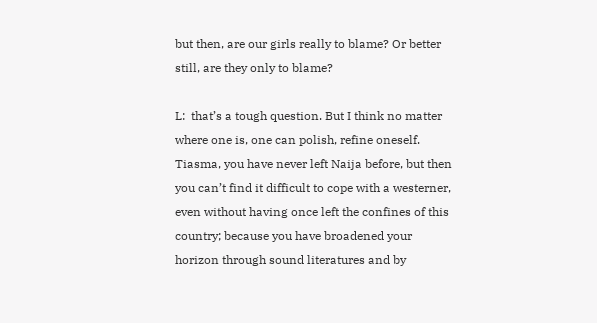but then, are our girls really to blame? Or better still, are they only to blame?

L:  that’s a tough question. But I think no matter where one is, one can polish, refine oneself. Tiasma, you have never left Naija before, but then you can’t find it difficult to cope with a westerner, even without having once left the confines of this country; because you have broadened your horizon through sound literatures and by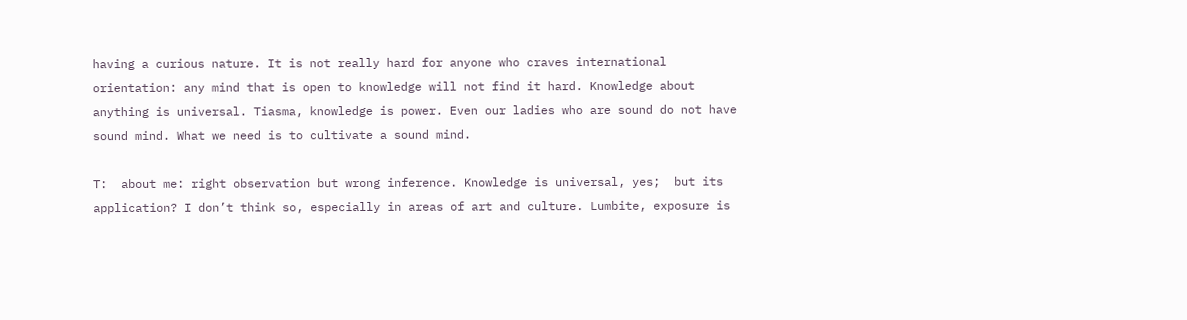having a curious nature. It is not really hard for anyone who craves international orientation: any mind that is open to knowledge will not find it hard. Knowledge about anything is universal. Tiasma, knowledge is power. Even our ladies who are sound do not have sound mind. What we need is to cultivate a sound mind.

T:  about me: right observation but wrong inference. Knowledge is universal, yes;  but its application? I don’t think so, especially in areas of art and culture. Lumbite, exposure is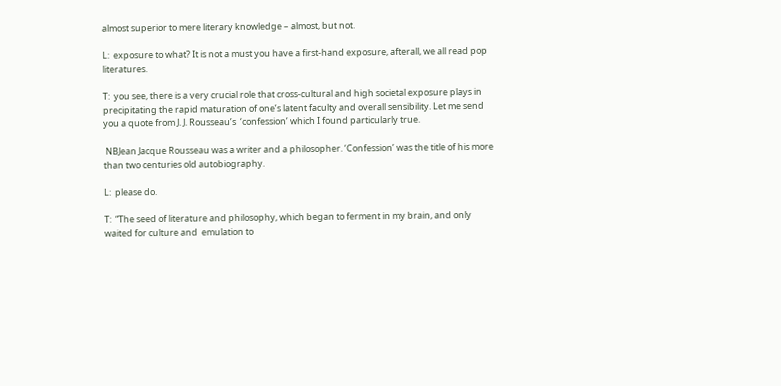almost superior to mere literary knowledge – almost, but not.

L:  exposure to what? It is not a must you have a first-hand exposure, afterall, we all read pop literatures.

T:  you see, there is a very crucial role that cross-cultural and high societal exposure plays in precipitating the rapid maturation of one’s latent faculty and overall sensibility. Let me send you a quote from J. J. Rousseau’s  ‘confession’ which I found particularly true.

 NBJean Jacque Rousseau was a writer and a philosopher. ‘Confession’ was the title of his more than two centuries old autobiography.

L:  please do.

T:  “The seed of literature and philosophy, which began to ferment in my brain, and only waited for culture and  emulation to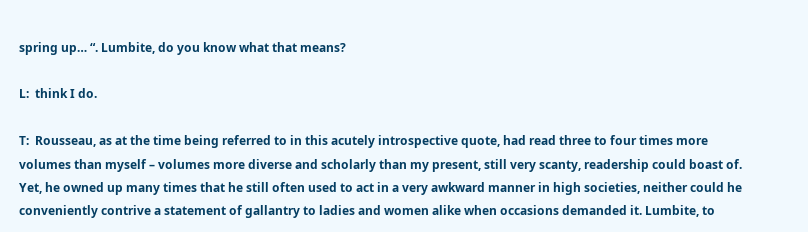spring up… “. Lumbite, do you know what that means?

L:  think I do.

T:  Rousseau, as at the time being referred to in this acutely introspective quote, had read three to four times more volumes than myself – volumes more diverse and scholarly than my present, still very scanty, readership could boast of. Yet, he owned up many times that he still often used to act in a very awkward manner in high societies, neither could he conveniently contrive a statement of gallantry to ladies and women alike when occasions demanded it. Lumbite, to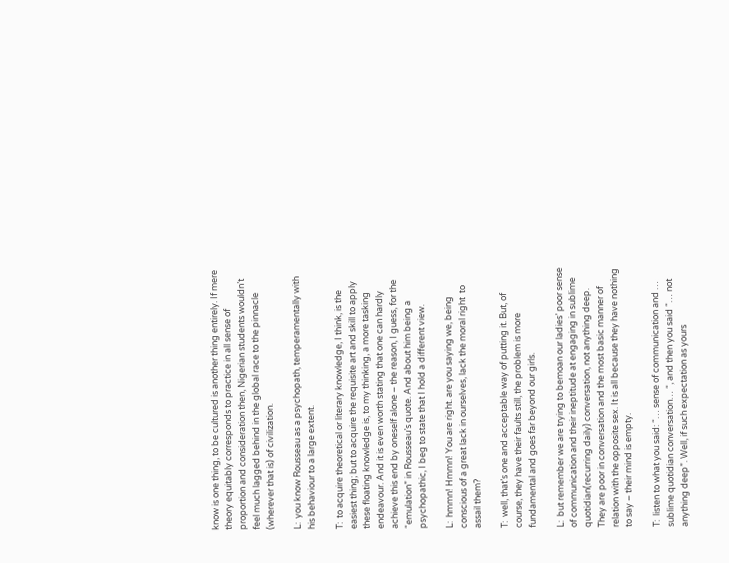know is one thing, to be cultured is another thing entirely. If mere theory equitably corresponds to practice in all sense of proportion and consideration then, Nigerian students wouldn’t feel much lagged behind in the global race to the pinnacle (wherever that is) of civilization.

L:  you know Rousseau as a psychopath, temperamentally with his behaviour to a large extent.

T:  to acquire theoretical or literary knowledge, I think, is the easiest thing; but to acquire the requisite art and skill to apply these floating knowledge is, to my thinking, a more tasking endeavour. And it is even worth stating that one can hardly achieve this end by oneself alone – the reason, I guess, for the “emulation” in Rousseau’s quote. And about him being a psychopathic, I beg to state that I hold a different view.

L:  hmmn! Hmmn! You are right. are you saying we, being conscious of a great lack in ourselves, lack the moral right  to assail them?

T:  well, that’s one and acceptable way of putting it. But, of course, they have their faults still, the problem is more fundamental and goes far beyond our girls.

L:  but remember we are trying to bemoan our ladies’ poor sense of communication and their ineptitude at engaging in sublime quotidian(recurring daily) conversation, not anything deep. They are poor in conversation and the most basic manner of relation with the opposite sex. It is all because they have nothing to say – their mind is empty.

T:  listen to what you said: “… sense of communication and … sublime quotidian conversation… “, and then you said “… not anything deep”. Well, if such expectation as yours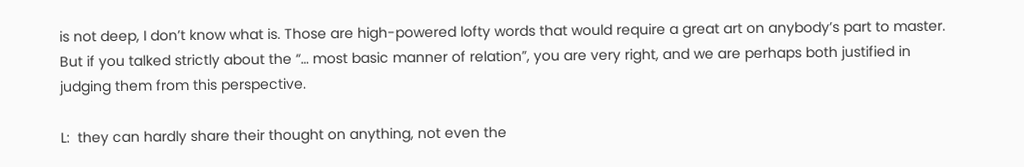is not deep, I don’t know what is. Those are high-powered lofty words that would require a great art on anybody’s part to master. But if you talked strictly about the “… most basic manner of relation”, you are very right, and we are perhaps both justified in judging them from this perspective.

L:  they can hardly share their thought on anything, not even the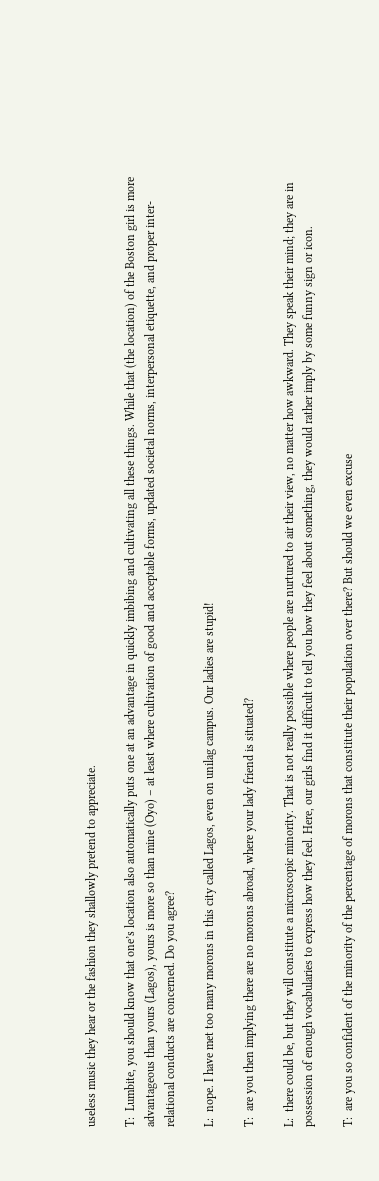useless music they hear or the fashion they shallowly pretend to appreciate.

T:  Lumbite, you should know that one’s location also automatically puts one at an advantage in quickly imbibing and cultivating all these things. While that (the location) of the Boston girl is more advantageous than yours (Lagos), yours is more so than mine (Oyo) – at least where cultivation of good and acceptable forms, updated societal norms, interpersonal etiquette, and proper inter-relational conducts are concerned. Do you agree?

L:  nope. I have met too many morons in this city called Lagos, even on unilag campus. Our ladies are stupid!

T:  are you then implying there are no morons abroad, where your lady friend is situated?

L:  there could be, but they will constitute a microscopic minority. That is not really possible where people are nurtured to air their view, no matter how awkward. They speak their mind; they are in possession of enough vocabularies to express how they feel. Here, our girls find it difficult to tell you how they feel about something, they would rather imply by some funny sign or icon.

T:  are you so confident of the minority of the percentage of morons that constitute their population over there? But should we even excuse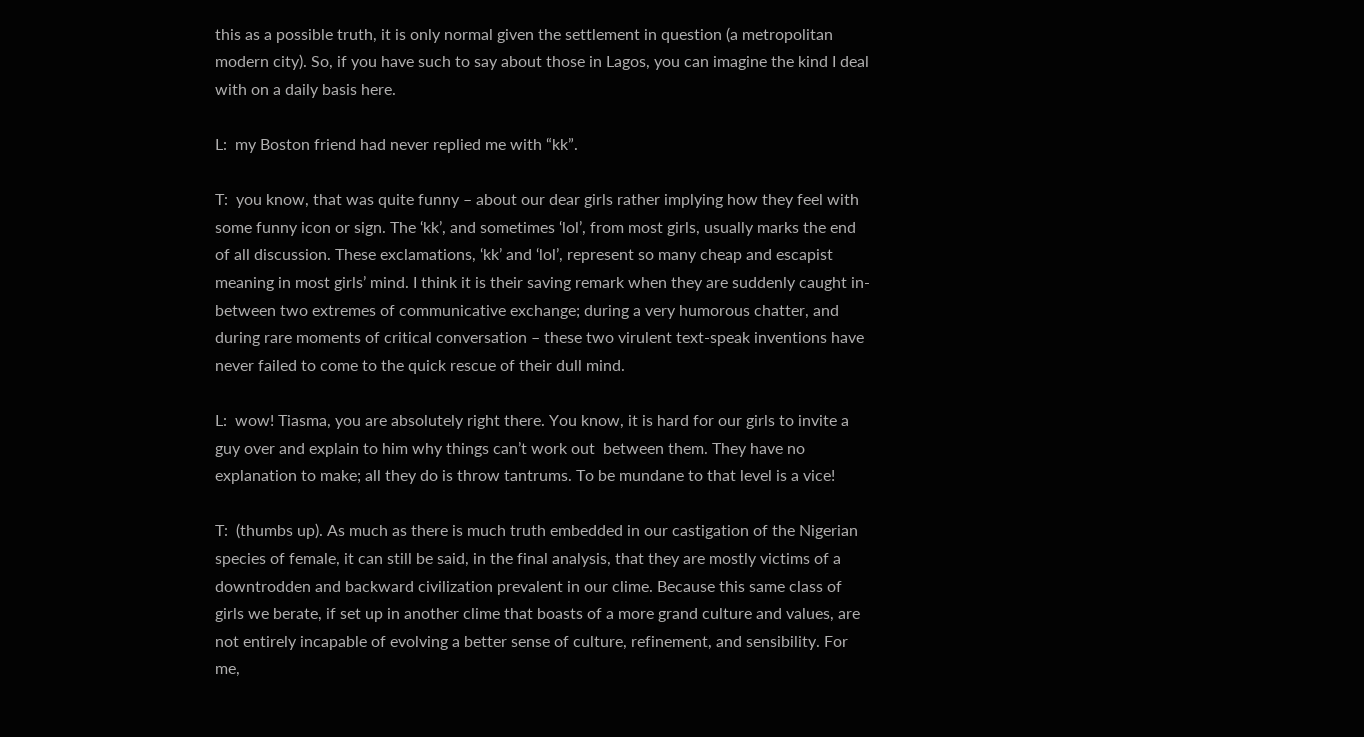this as a possible truth, it is only normal given the settlement in question (a metropolitan modern city). So, if you have such to say about those in Lagos, you can imagine the kind I deal with on a daily basis here.

L:  my Boston friend had never replied me with “kk”.

T:  you know, that was quite funny – about our dear girls rather implying how they feel with some funny icon or sign. The ‘kk’, and sometimes ‘lol’, from most girls, usually marks the end of all discussion. These exclamations, ‘kk’ and ‘lol’, represent so many cheap and escapist meaning in most girls’ mind. I think it is their saving remark when they are suddenly caught in-between two extremes of communicative exchange; during a very humorous chatter, and during rare moments of critical conversation – these two virulent text-speak inventions have never failed to come to the quick rescue of their dull mind.

L:  wow! Tiasma, you are absolutely right there. You know, it is hard for our girls to invite a guy over and explain to him why things can’t work out  between them. They have no explanation to make; all they do is throw tantrums. To be mundane to that level is a vice!

T:  (thumbs up). As much as there is much truth embedded in our castigation of the Nigerian species of female, it can still be said, in the final analysis, that they are mostly victims of a downtrodden and backward civilization prevalent in our clime. Because this same class of girls we berate, if set up in another clime that boasts of a more grand culture and values, are not entirely incapable of evolving a better sense of culture, refinement, and sensibility. For me,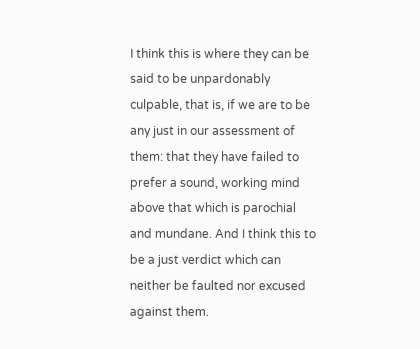I think this is where they can be said to be unpardonably culpable, that is, if we are to be any just in our assessment of them: that they have failed to prefer a sound, working mind above that which is parochial and mundane. And I think this to be a just verdict which can neither be faulted nor excused against them.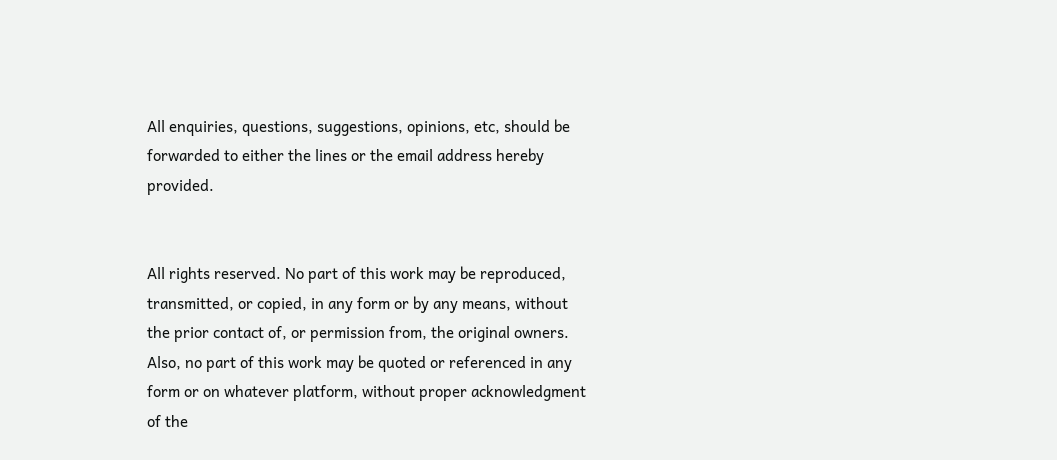All enquiries, questions, suggestions, opinions, etc, should be forwarded to either the lines or the email address hereby provided.


All rights reserved. No part of this work may be reproduced, transmitted, or copied, in any form or by any means, without the prior contact of, or permission from, the original owners. Also, no part of this work may be quoted or referenced in any form or on whatever platform, without proper acknowledgment of the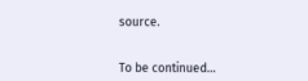source.


To be continued…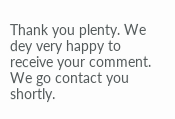Thank you plenty. We dey very happy to receive your comment. We go contact you shortly.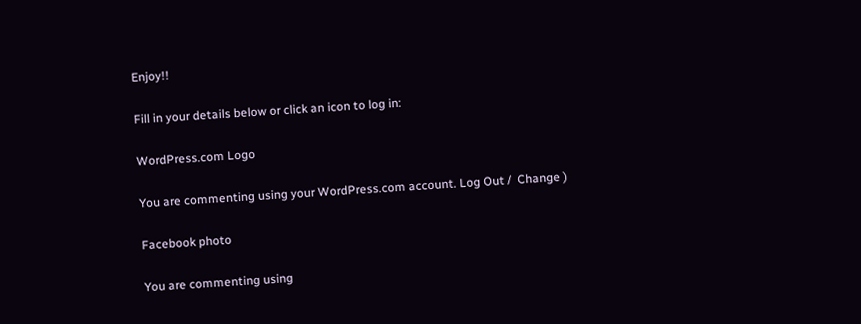Enjoy!!

Fill in your details below or click an icon to log in:

WordPress.com Logo

You are commenting using your WordPress.com account. Log Out /  Change )

Facebook photo

You are commenting using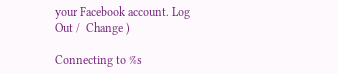your Facebook account. Log Out /  Change )

Connecting to %s